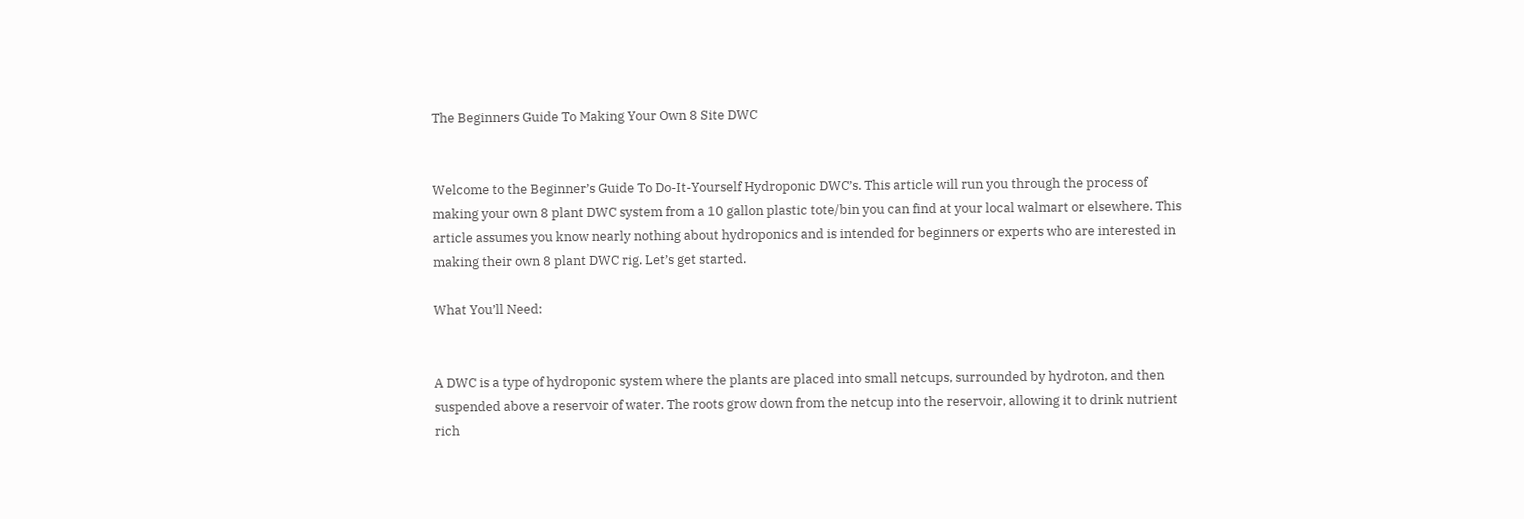The Beginners Guide To Making Your Own 8 Site DWC


Welcome to the Beginner’s Guide To Do-It-Yourself Hydroponic DWC’s. This article will run you through the process of making your own 8 plant DWC system from a 10 gallon plastic tote/bin you can find at your local walmart or elsewhere. This article assumes you know nearly nothing about hydroponics and is intended for beginners or experts who are interested in making their own 8 plant DWC rig. Let’s get started.

What You’ll Need:


A DWC is a type of hydroponic system where the plants are placed into small netcups, surrounded by hydroton, and then suspended above a reservoir of water. The roots grow down from the netcup into the reservoir, allowing it to drink nutrient rich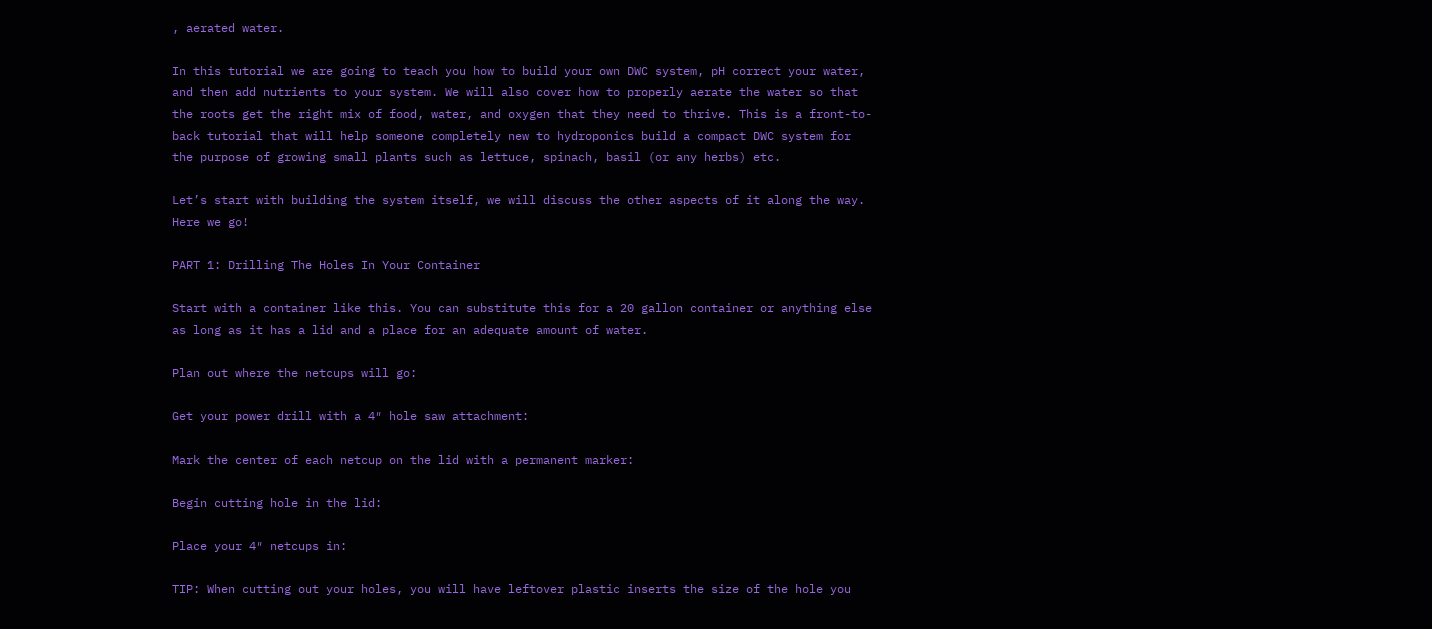, aerated water.

In this tutorial we are going to teach you how to build your own DWC system, pH correct your water, and then add nutrients to your system. We will also cover how to properly aerate the water so that the roots get the right mix of food, water, and oxygen that they need to thrive. This is a front-to-back tutorial that will help someone completely new to hydroponics build a compact DWC system for the purpose of growing small plants such as lettuce, spinach, basil (or any herbs) etc.

Let’s start with building the system itself, we will discuss the other aspects of it along the way. Here we go!

PART 1: Drilling The Holes In Your Container

Start with a container like this. You can substitute this for a 20 gallon container or anything else as long as it has a lid and a place for an adequate amount of water.

Plan out where the netcups will go:

Get your power drill with a 4″ hole saw attachment:

Mark the center of each netcup on the lid with a permanent marker:

Begin cutting hole in the lid:

Place your 4″ netcups in:

TIP: When cutting out your holes, you will have leftover plastic inserts the size of the hole you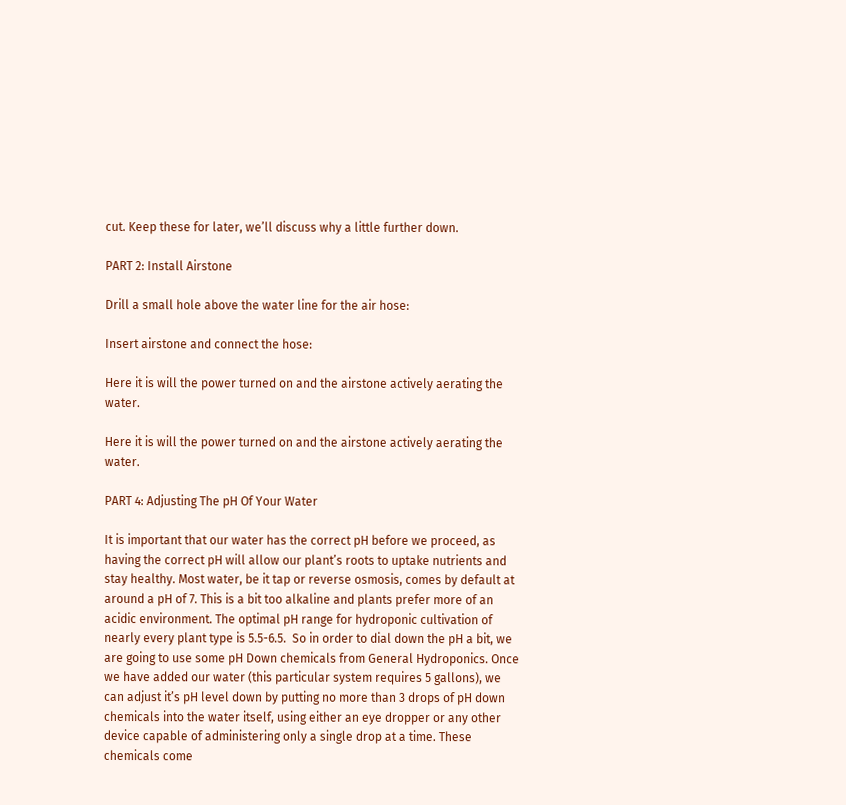cut. Keep these for later, we’ll discuss why a little further down.

PART 2: Install Airstone

Drill a small hole above the water line for the air hose:

Insert airstone and connect the hose:

Here it is will the power turned on and the airstone actively aerating the water.

Here it is will the power turned on and the airstone actively aerating the water.

PART 4: Adjusting The pH Of Your Water

It is important that our water has the correct pH before we proceed, as having the correct pH will allow our plant’s roots to uptake nutrients and stay healthy. Most water, be it tap or reverse osmosis, comes by default at around a pH of 7. This is a bit too alkaline and plants prefer more of an acidic environment. The optimal pH range for hydroponic cultivation of nearly every plant type is 5.5-6.5.  So in order to dial down the pH a bit, we are going to use some pH Down chemicals from General Hydroponics. Once we have added our water (this particular system requires 5 gallons), we can adjust it’s pH level down by putting no more than 3 drops of pH down chemicals into the water itself, using either an eye dropper or any other device capable of administering only a single drop at a time. These chemicals come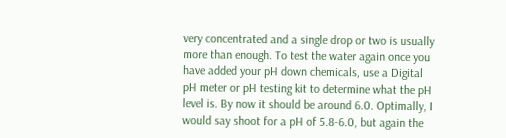very concentrated and a single drop or two is usually more than enough. To test the water again once you have added your pH down chemicals, use a Digital pH meter or pH testing kit to determine what the pH level is. By now it should be around 6.0. Optimally, I would say shoot for a pH of 5.8-6.0, but again the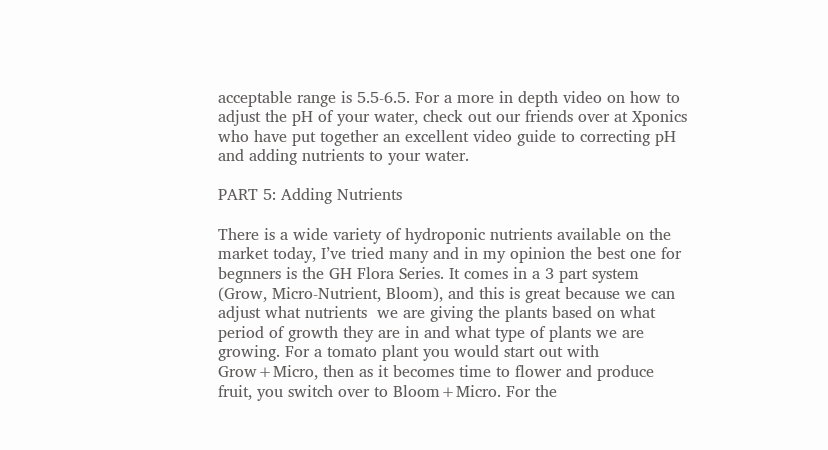acceptable range is 5.5-6.5. For a more in depth video on how to adjust the pH of your water, check out our friends over at Xponics who have put together an excellent video guide to correcting pH and adding nutrients to your water.

PART 5: Adding Nutrients

There is a wide variety of hydroponic nutrients available on the market today, I’ve tried many and in my opinion the best one for begnners is the GH Flora Series. It comes in a 3 part system (Grow, Micro-Nutrient, Bloom), and this is great because we can adjust what nutrients  we are giving the plants based on what period of growth they are in and what type of plants we are growing. For a tomato plant you would start out with Grow+Micro, then as it becomes time to flower and produce fruit, you switch over to Bloom+Micro. For the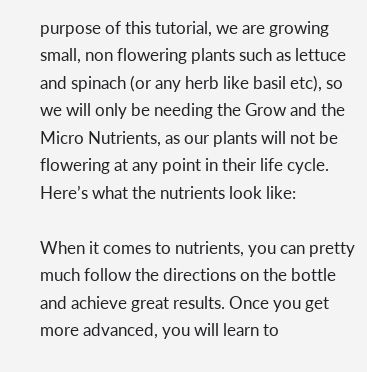purpose of this tutorial, we are growing small, non flowering plants such as lettuce and spinach (or any herb like basil etc), so we will only be needing the Grow and the Micro Nutrients, as our plants will not be flowering at any point in their life cycle. Here’s what the nutrients look like:

When it comes to nutrients, you can pretty much follow the directions on the bottle and achieve great results. Once you get more advanced, you will learn to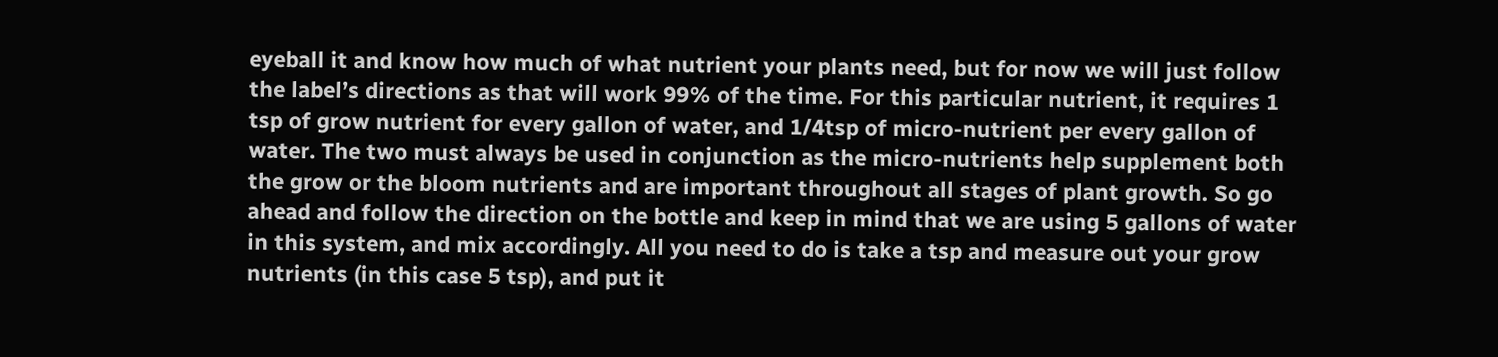eyeball it and know how much of what nutrient your plants need, but for now we will just follow the label’s directions as that will work 99% of the time. For this particular nutrient, it requires 1 tsp of grow nutrient for every gallon of water, and 1/4tsp of micro-nutrient per every gallon of water. The two must always be used in conjunction as the micro-nutrients help supplement both the grow or the bloom nutrients and are important throughout all stages of plant growth. So go ahead and follow the direction on the bottle and keep in mind that we are using 5 gallons of water in this system, and mix accordingly. All you need to do is take a tsp and measure out your grow nutrients (in this case 5 tsp), and put it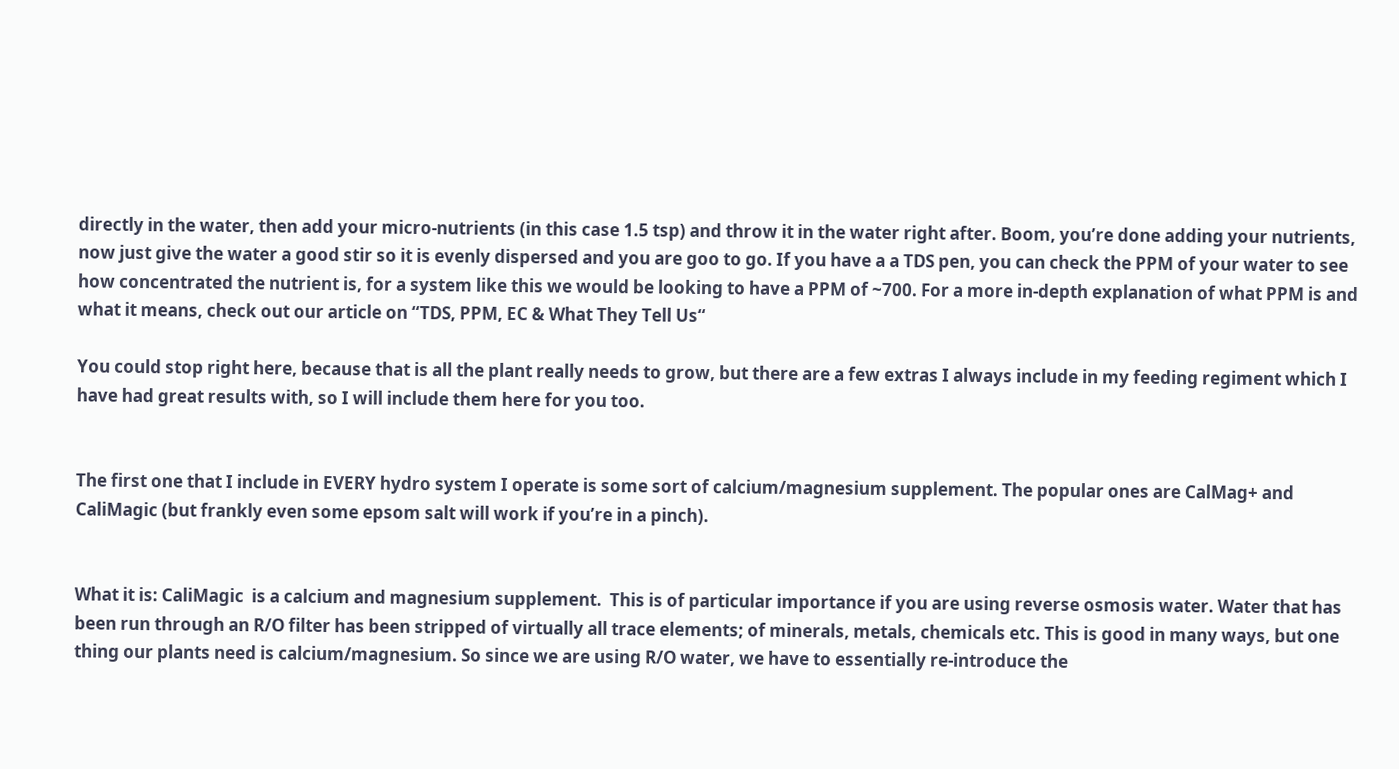directly in the water, then add your micro-nutrients (in this case 1.5 tsp) and throw it in the water right after. Boom, you’re done adding your nutrients, now just give the water a good stir so it is evenly dispersed and you are goo to go. If you have a a TDS pen, you can check the PPM of your water to see how concentrated the nutrient is, for a system like this we would be looking to have a PPM of ~700. For a more in-depth explanation of what PPM is and what it means, check out our article on “TDS, PPM, EC & What They Tell Us“

You could stop right here, because that is all the plant really needs to grow, but there are a few extras I always include in my feeding regiment which I have had great results with, so I will include them here for you too.


The first one that I include in EVERY hydro system I operate is some sort of calcium/magnesium supplement. The popular ones are CalMag+ and CaliMagic (but frankly even some epsom salt will work if you’re in a pinch).


What it is: CaliMagic  is a calcium and magnesium supplement.  This is of particular importance if you are using reverse osmosis water. Water that has been run through an R/O filter has been stripped of virtually all trace elements; of minerals, metals, chemicals etc. This is good in many ways, but one thing our plants need is calcium/magnesium. So since we are using R/O water, we have to essentially re-introduce the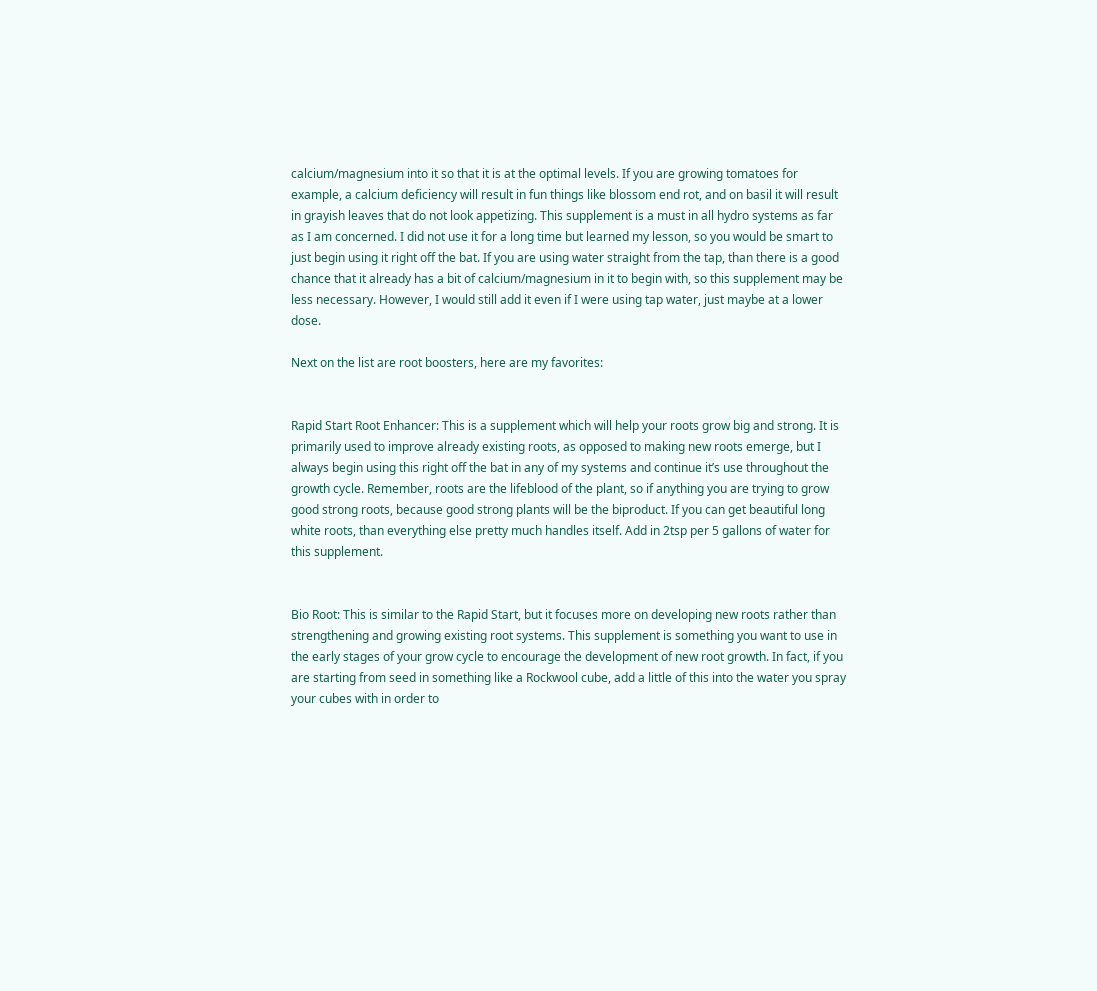calcium/magnesium into it so that it is at the optimal levels. If you are growing tomatoes for example, a calcium deficiency will result in fun things like blossom end rot, and on basil it will result in grayish leaves that do not look appetizing. This supplement is a must in all hydro systems as far as I am concerned. I did not use it for a long time but learned my lesson, so you would be smart to just begin using it right off the bat. If you are using water straight from the tap, than there is a good chance that it already has a bit of calcium/magnesium in it to begin with, so this supplement may be less necessary. However, I would still add it even if I were using tap water, just maybe at a lower dose.

Next on the list are root boosters, here are my favorites:


Rapid Start Root Enhancer: This is a supplement which will help your roots grow big and strong. It is primarily used to improve already existing roots, as opposed to making new roots emerge, but I always begin using this right off the bat in any of my systems and continue it’s use throughout the growth cycle. Remember, roots are the lifeblood of the plant, so if anything you are trying to grow good strong roots, because good strong plants will be the biproduct. If you can get beautiful long white roots, than everything else pretty much handles itself. Add in 2tsp per 5 gallons of water for this supplement.


Bio Root: This is similar to the Rapid Start, but it focuses more on developing new roots rather than strengthening and growing existing root systems. This supplement is something you want to use in the early stages of your grow cycle to encourage the development of new root growth. In fact, if you are starting from seed in something like a Rockwool cube, add a little of this into the water you spray your cubes with in order to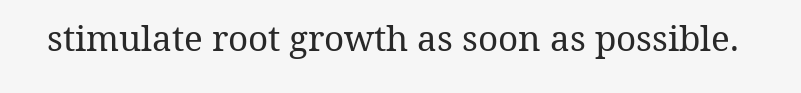stimulate root growth as soon as possible.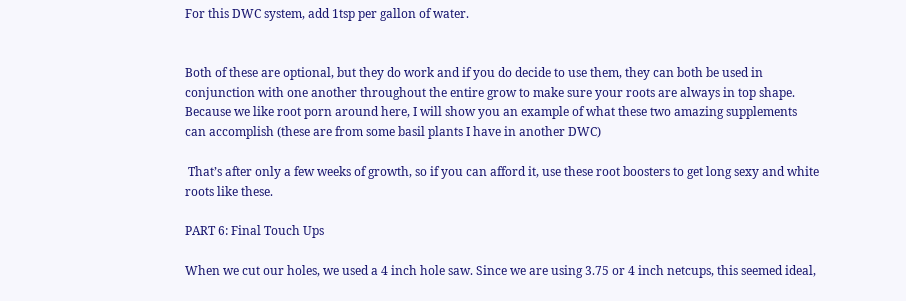For this DWC system, add 1tsp per gallon of water.


Both of these are optional, but they do work and if you do decide to use them, they can both be used in conjunction with one another throughout the entire grow to make sure your roots are always in top shape. Because we like root porn around here, I will show you an example of what these two amazing supplements can accomplish (these are from some basil plants I have in another DWC)

 That’s after only a few weeks of growth, so if you can afford it, use these root boosters to get long sexy and white roots like these.

PART 6: Final Touch Ups

When we cut our holes, we used a 4 inch hole saw. Since we are using 3.75 or 4 inch netcups, this seemed ideal,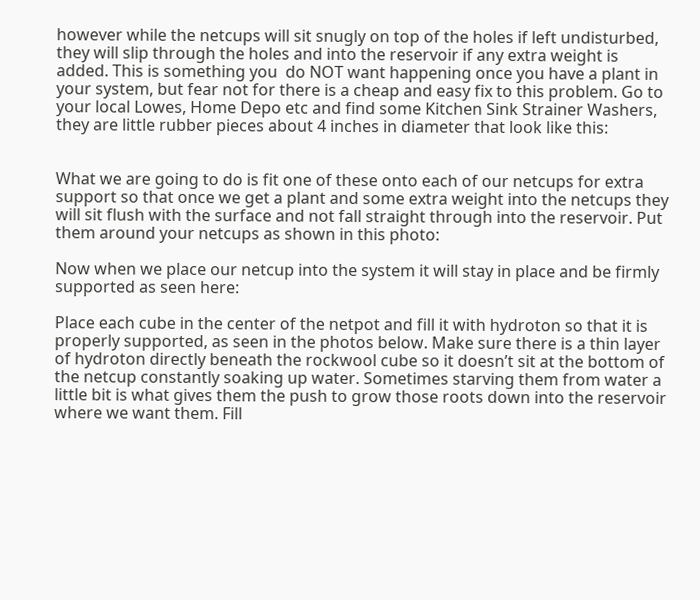however while the netcups will sit snugly on top of the holes if left undisturbed, they will slip through the holes and into the reservoir if any extra weight is added. This is something you  do NOT want happening once you have a plant in your system, but fear not for there is a cheap and easy fix to this problem. Go to your local Lowes, Home Depo etc and find some Kitchen Sink Strainer Washers, they are little rubber pieces about 4 inches in diameter that look like this:


What we are going to do is fit one of these onto each of our netcups for extra support so that once we get a plant and some extra weight into the netcups they will sit flush with the surface and not fall straight through into the reservoir. Put them around your netcups as shown in this photo:

Now when we place our netcup into the system it will stay in place and be firmly supported as seen here:

Place each cube in the center of the netpot and fill it with hydroton so that it is properly supported, as seen in the photos below. Make sure there is a thin layer of hydroton directly beneath the rockwool cube so it doesn’t sit at the bottom of the netcup constantly soaking up water. Sometimes starving them from water a little bit is what gives them the push to grow those roots down into the reservoir where we want them. Fill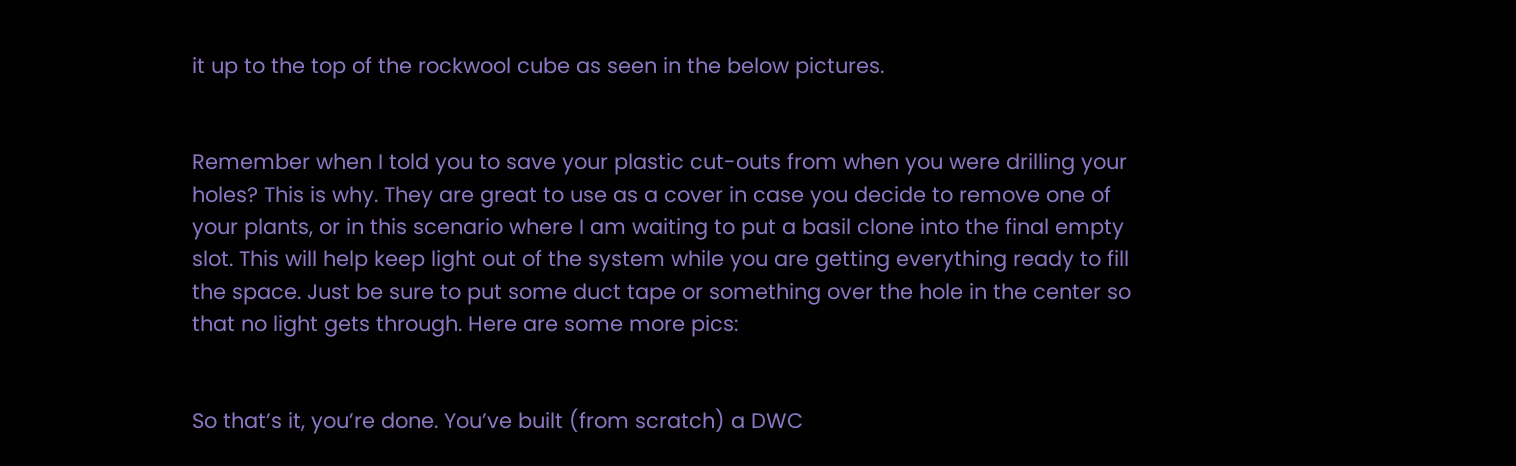it up to the top of the rockwool cube as seen in the below pictures.


Remember when I told you to save your plastic cut-outs from when you were drilling your holes? This is why. They are great to use as a cover in case you decide to remove one of your plants, or in this scenario where I am waiting to put a basil clone into the final empty slot. This will help keep light out of the system while you are getting everything ready to fill the space. Just be sure to put some duct tape or something over the hole in the center so that no light gets through. Here are some more pics:


So that’s it, you’re done. You’ve built (from scratch) a DWC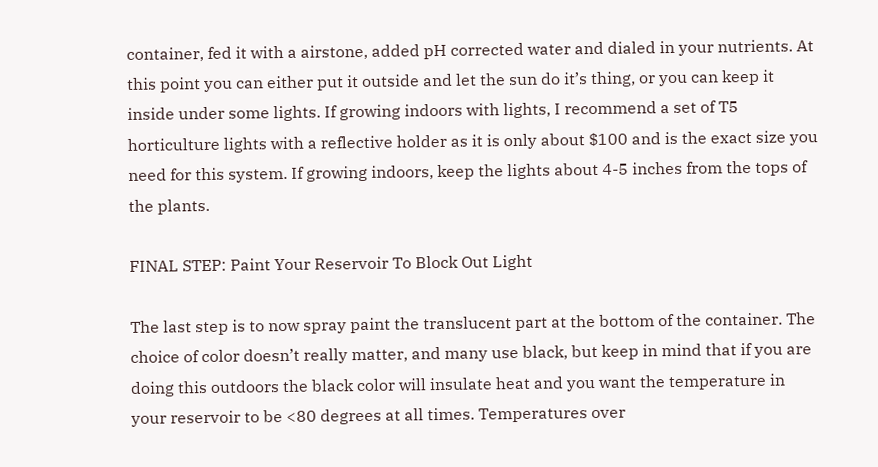container, fed it with a airstone, added pH corrected water and dialed in your nutrients. At this point you can either put it outside and let the sun do it’s thing, or you can keep it inside under some lights. If growing indoors with lights, I recommend a set of T5 horticulture lights with a reflective holder as it is only about $100 and is the exact size you need for this system. If growing indoors, keep the lights about 4-5 inches from the tops of the plants.

FINAL STEP: Paint Your Reservoir To Block Out Light

The last step is to now spray paint the translucent part at the bottom of the container. The choice of color doesn’t really matter, and many use black, but keep in mind that if you are doing this outdoors the black color will insulate heat and you want the temperature in your reservoir to be <80 degrees at all times. Temperatures over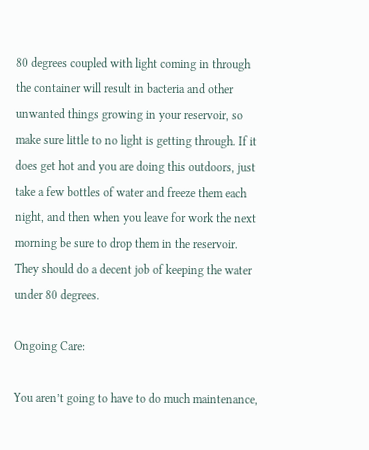80 degrees coupled with light coming in through the container will result in bacteria and other unwanted things growing in your reservoir, so make sure little to no light is getting through. If it does get hot and you are doing this outdoors, just take a few bottles of water and freeze them each night, and then when you leave for work the next morning be sure to drop them in the reservoir. They should do a decent job of keeping the water under 80 degrees.

Ongoing Care:

You aren’t going to have to do much maintenance,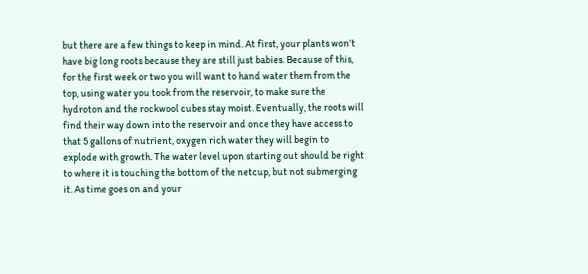but there are a few things to keep in mind. At first, your plants won’t have big long roots because they are still just babies. Because of this, for the first week or two you will want to hand water them from the top, using water you took from the reservoir, to make sure the hydroton and the rockwool cubes stay moist. Eventually, the roots will find their way down into the reservoir and once they have access to that 5 gallons of nutrient, oxygen rich water they will begin to explode with growth. The water level upon starting out should be right to where it is touching the bottom of the netcup, but not submerging it. As time goes on and your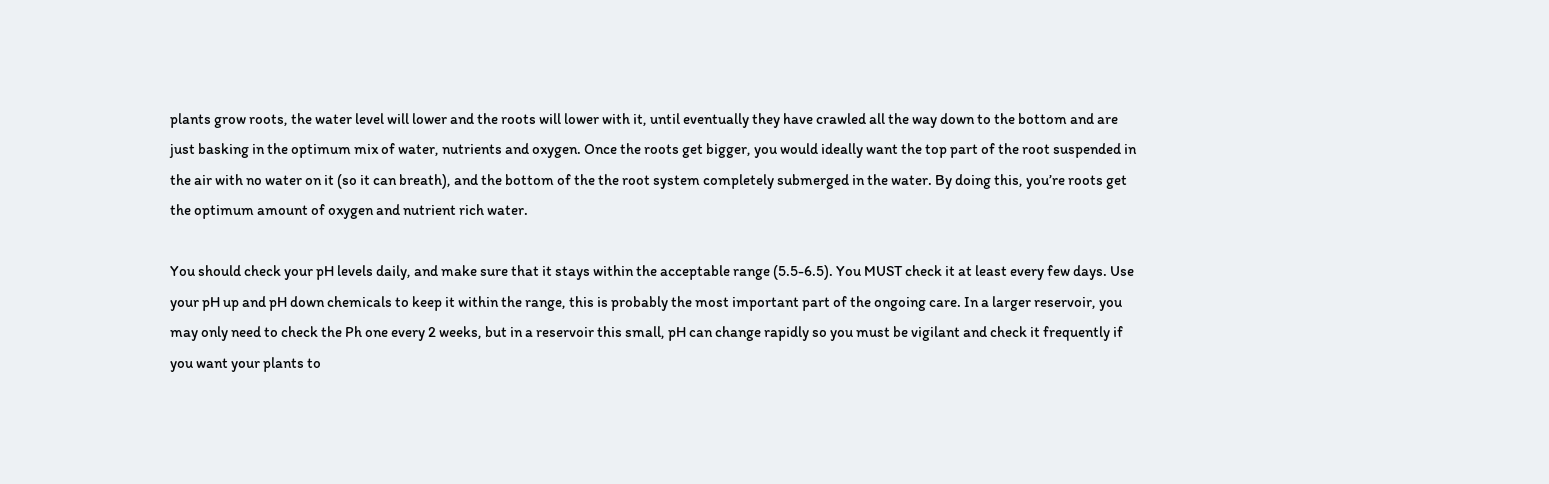plants grow roots, the water level will lower and the roots will lower with it, until eventually they have crawled all the way down to the bottom and are just basking in the optimum mix of water, nutrients and oxygen. Once the roots get bigger, you would ideally want the top part of the root suspended in the air with no water on it (so it can breath), and the bottom of the the root system completely submerged in the water. By doing this, you’re roots get the optimum amount of oxygen and nutrient rich water.

You should check your pH levels daily, and make sure that it stays within the acceptable range (5.5-6.5). You MUST check it at least every few days. Use your pH up and pH down chemicals to keep it within the range, this is probably the most important part of the ongoing care. In a larger reservoir, you may only need to check the Ph one every 2 weeks, but in a reservoir this small, pH can change rapidly so you must be vigilant and check it frequently if you want your plants to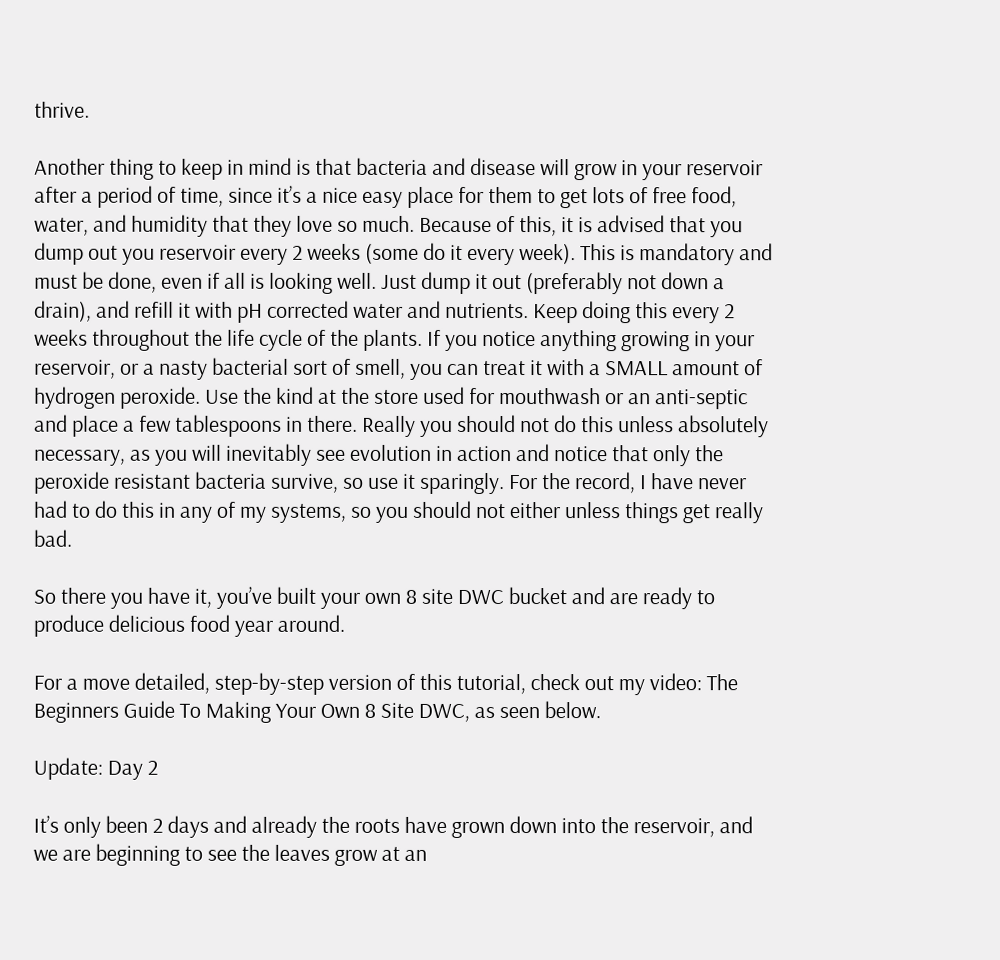thrive.

Another thing to keep in mind is that bacteria and disease will grow in your reservoir after a period of time, since it’s a nice easy place for them to get lots of free food, water, and humidity that they love so much. Because of this, it is advised that you dump out you reservoir every 2 weeks (some do it every week). This is mandatory and must be done, even if all is looking well. Just dump it out (preferably not down a drain), and refill it with pH corrected water and nutrients. Keep doing this every 2 weeks throughout the life cycle of the plants. If you notice anything growing in your reservoir, or a nasty bacterial sort of smell, you can treat it with a SMALL amount of hydrogen peroxide. Use the kind at the store used for mouthwash or an anti-septic and place a few tablespoons in there. Really you should not do this unless absolutely necessary, as you will inevitably see evolution in action and notice that only the peroxide resistant bacteria survive, so use it sparingly. For the record, I have never had to do this in any of my systems, so you should not either unless things get really bad.

So there you have it, you’ve built your own 8 site DWC bucket and are ready to produce delicious food year around.

For a move detailed, step-by-step version of this tutorial, check out my video: The Beginners Guide To Making Your Own 8 Site DWC, as seen below.

Update: Day 2

It’s only been 2 days and already the roots have grown down into the reservoir, and we are beginning to see the leaves grow at an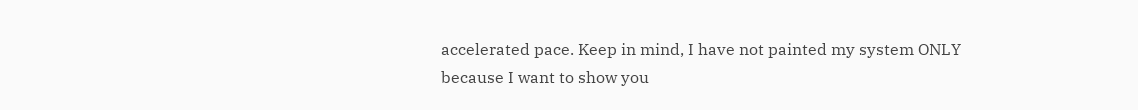accelerated pace. Keep in mind, I have not painted my system ONLY because I want to show you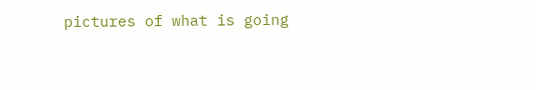pictures of what is going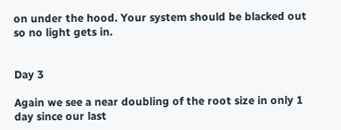on under the hood. Your system should be blacked out so no light gets in.


Day 3

Again we see a near doubling of the root size in only 1 day since our last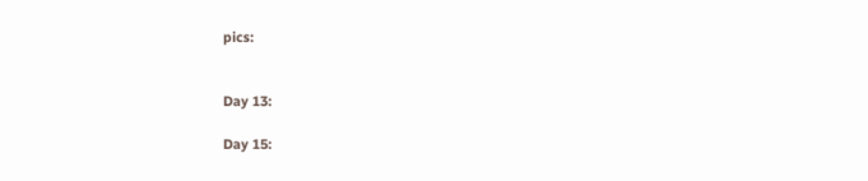pics:


Day 13:

Day 15: